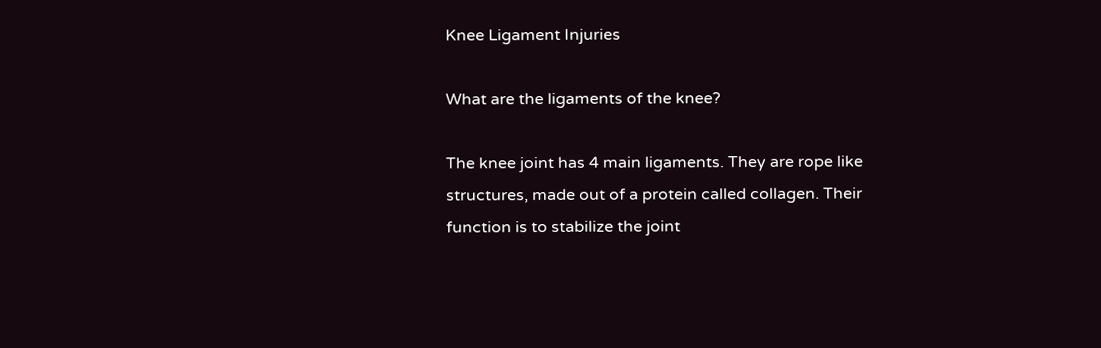Knee Ligament Injuries

What are the ligaments of the knee?

The knee joint has 4 main ligaments. They are rope like structures, made out of a protein called collagen. Their function is to stabilize the joint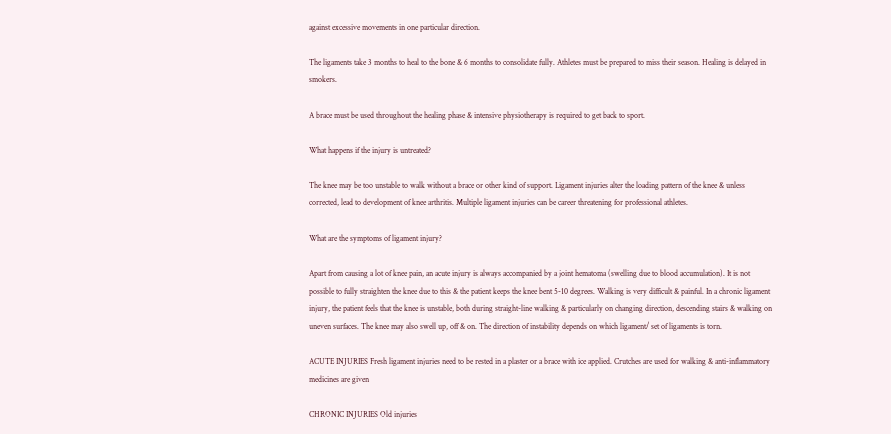against excessive movements in one particular direction.

The ligaments take 3 months to heal to the bone & 6 months to consolidate fully. Athletes must be prepared to miss their season. Healing is delayed in smokers.

A brace must be used throughout the healing phase & intensive physiotherapy is required to get back to sport.

What happens if the injury is untreated?

The knee may be too unstable to walk without a brace or other kind of support. Ligament injuries alter the loading pattern of the knee & unless corrected, lead to development of knee arthritis. Multiple ligament injuries can be career threatening for professional athletes.

What are the symptoms of ligament injury?

Apart from causing a lot of knee pain, an acute injury is always accompanied by a joint hematoma (swelling due to blood accumulation). It is not possible to fully straighten the knee due to this & the patient keeps the knee bent 5-10 degrees. Walking is very difficult & painful. In a chronic ligament injury, the patient feels that the knee is unstable, both during straight-line walking & particularly on changing direction, descending stairs & walking on uneven surfaces. The knee may also swell up, off & on. The direction of instability depends on which ligament/ set of ligaments is torn.

ACUTE INJURIES Fresh ligament injuries need to be rested in a plaster or a brace with ice applied. Crutches are used for walking & anti-inflammatory medicines are given

CHRONIC INJURIES Old injuries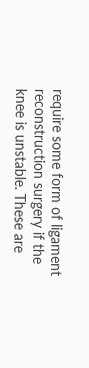require some form of ligament reconstruction surgery if the knee is unstable. These are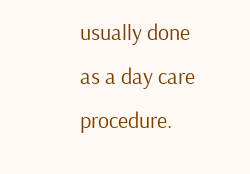usually done as a day care procedure.